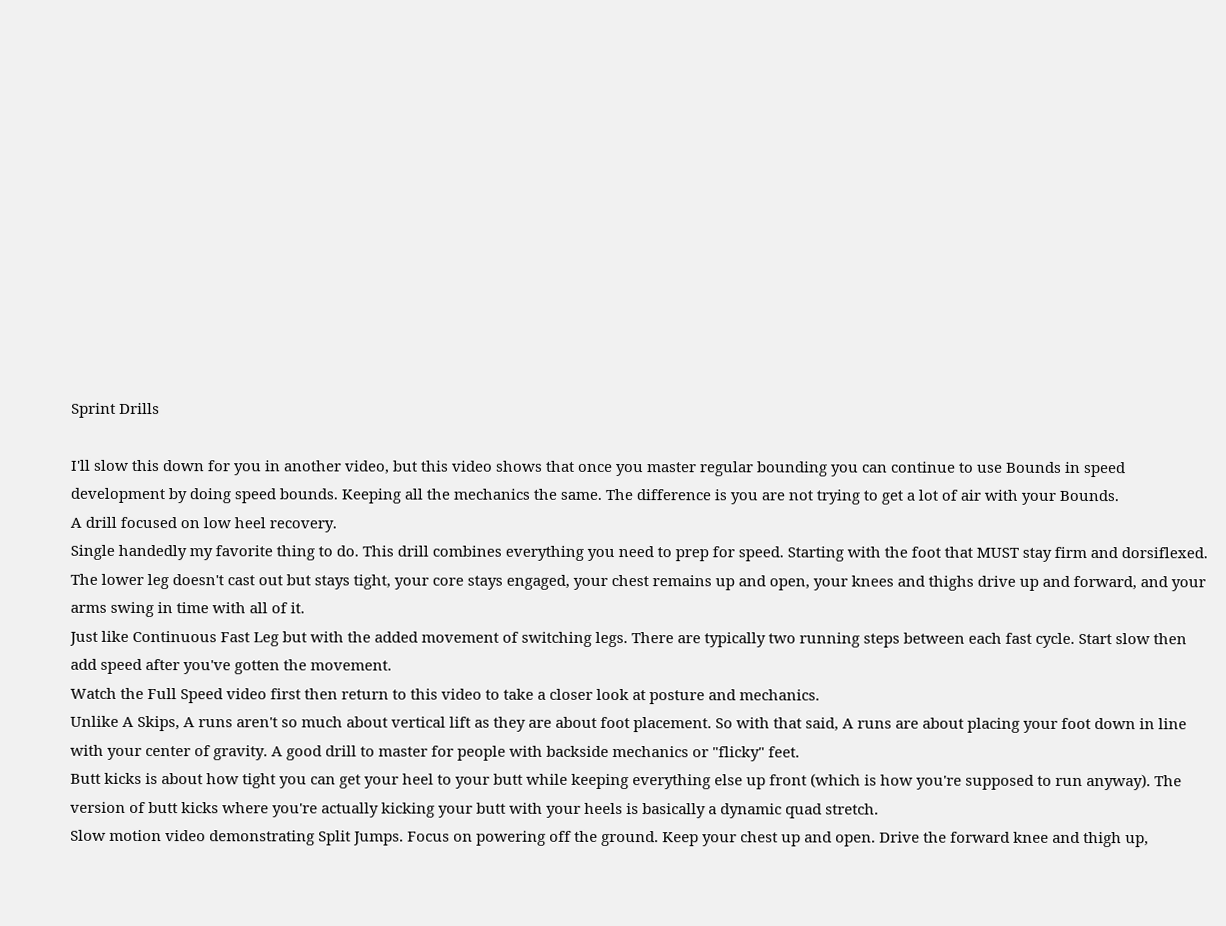Sprint Drills

I'll slow this down for you in another video, but this video shows that once you master regular bounding you can continue to use Bounds in speed development by doing speed bounds. Keeping all the mechanics the same. The difference is you are not trying to get a lot of air with your Bounds.
A drill focused on low heel recovery.
Single handedly my favorite thing to do. This drill combines everything you need to prep for speed. Starting with the foot that MUST stay firm and dorsiflexed. The lower leg doesn't cast out but stays tight, your core stays engaged, your chest remains up and open, your knees and thighs drive up and forward, and your arms swing in time with all of it.
Just like Continuous Fast Leg but with the added movement of switching legs. There are typically two running steps between each fast cycle. Start slow then add speed after you've gotten the movement.
Watch the Full Speed video first then return to this video to take a closer look at posture and mechanics.
Unlike A Skips, A runs aren't so much about vertical lift as they are about foot placement. So with that said, A runs are about placing your foot down in line with your center of gravity. A good drill to master for people with backside mechanics or "flicky" feet.
Butt kicks is about how tight you can get your heel to your butt while keeping everything else up front (which is how you're supposed to run anyway). The version of butt kicks where you're actually kicking your butt with your heels is basically a dynamic quad stretch.
Slow motion video demonstrating Split Jumps. Focus on powering off the ground. Keep your chest up and open. Drive the forward knee and thigh up,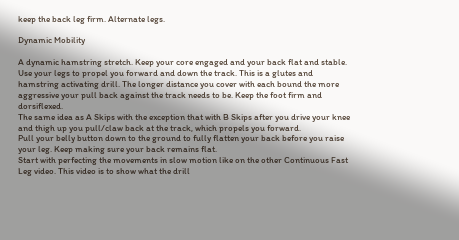keep the back leg firm. Alternate legs.

Dynamic Mobility

A dynamic hamstring stretch. Keep your core engaged and your back flat and stable.
Use your legs to propel you forward and down the track. This is a glutes and hamstring activating drill. The longer distance you cover with each bound the more aggressive your pull back against the track needs to be. Keep the foot firm and dorsiflexed.
The same idea as A Skips with the exception that with B Skips after you drive your knee and thigh up you pull/claw back at the track, which propels you forward.
Pull your belly button down to the ground to fully flatten your back before you raise your leg. Keep making sure your back remains flat.
Start with perfecting the movements in slow motion like on the other Continuous Fast Leg video. This video is to show what the drill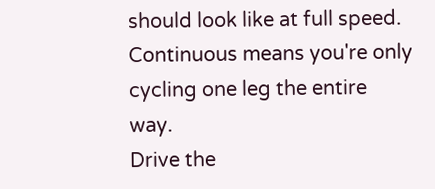should look like at full speed. Continuous means you're only cycling one leg the entire way.
Drive the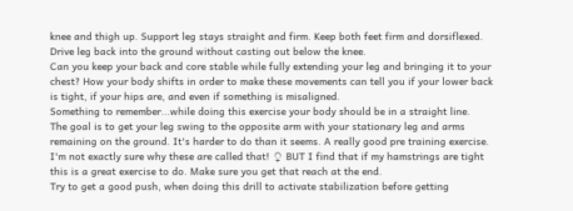knee and thigh up. Support leg stays straight and firm. Keep both feet firm and dorsiflexed. Drive leg back into the ground without casting out below the knee.
Can you keep your back and core stable while fully extending your leg and bringing it to your chest? How your body shifts in order to make these movements can tell you if your lower back is tight, if your hips are, and even if something is misaligned.
Something to remember...while doing this exercise your body should be in a straight line.
The goal is to get your leg swing to the opposite arm with your stationary leg and arms remaining on the ground. It's harder to do than it seems. A really good pre training exercise.
I'm not exactly sure why these are called that! ♀ BUT I find that if my hamstrings are tight this is a great exercise to do. Make sure you get that reach at the end.
Try to get a good push, when doing this drill to activate stabilization before getting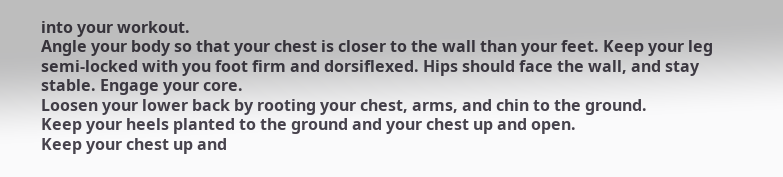into your workout.
Angle your body so that your chest is closer to the wall than your feet. Keep your leg semi-locked with you foot firm and dorsiflexed. Hips should face the wall, and stay stable. Engage your core.
Loosen your lower back by rooting your chest, arms, and chin to the ground.
Keep your heels planted to the ground and your chest up and open.
Keep your chest up and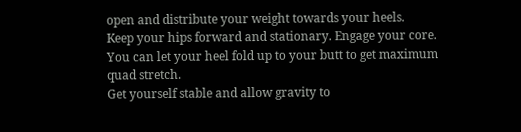open and distribute your weight towards your heels.
Keep your hips forward and stationary. Engage your core. You can let your heel fold up to your butt to get maximum quad stretch.
Get yourself stable and allow gravity to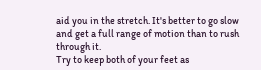aid you in the stretch. It's better to go slow and get a full range of motion than to rush through it.
Try to keep both of your feet as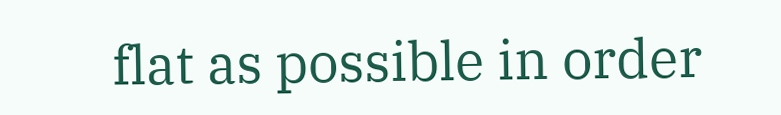flat as possible in order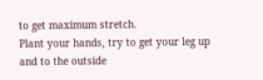to get maximum stretch.
Plant your hands, try to get your leg up and to the outside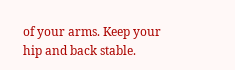of your arms. Keep your hip and back stable.